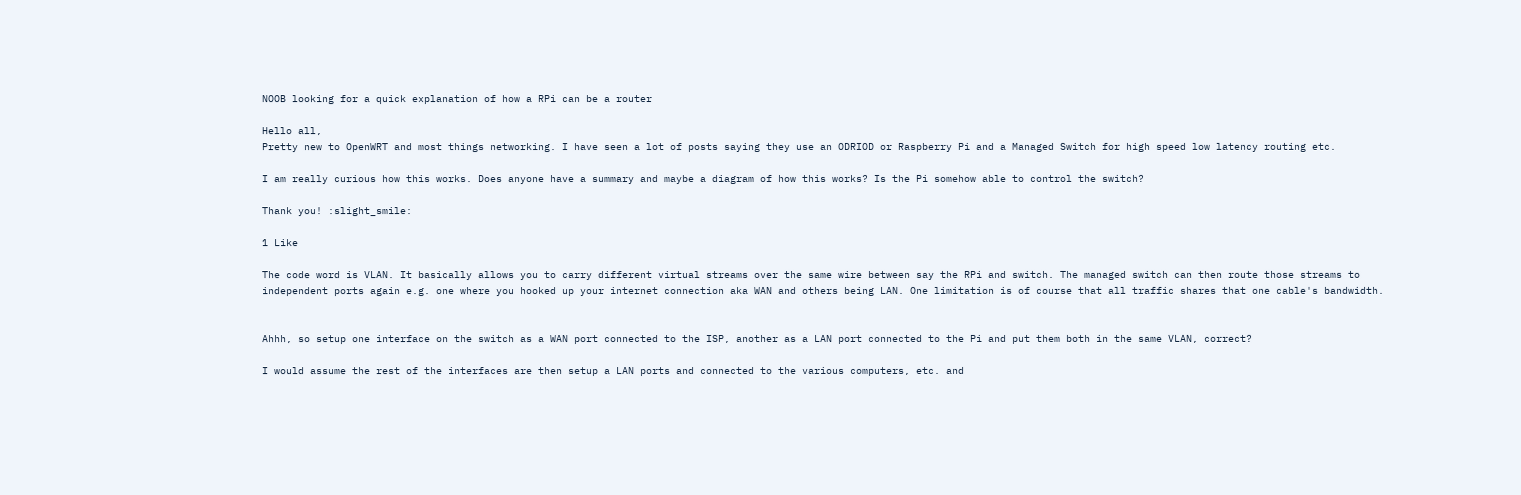NOOB looking for a quick explanation of how a RPi can be a router

Hello all,
Pretty new to OpenWRT and most things networking. I have seen a lot of posts saying they use an ODRIOD or Raspberry Pi and a Managed Switch for high speed low latency routing etc.

I am really curious how this works. Does anyone have a summary and maybe a diagram of how this works? Is the Pi somehow able to control the switch?

Thank you! :slight_smile:

1 Like

The code word is VLAN. It basically allows you to carry different virtual streams over the same wire between say the RPi and switch. The managed switch can then route those streams to independent ports again e.g. one where you hooked up your internet connection aka WAN and others being LAN. One limitation is of course that all traffic shares that one cable's bandwidth.


Ahhh, so setup one interface on the switch as a WAN port connected to the ISP, another as a LAN port connected to the Pi and put them both in the same VLAN, correct?

I would assume the rest of the interfaces are then setup a LAN ports and connected to the various computers, etc. and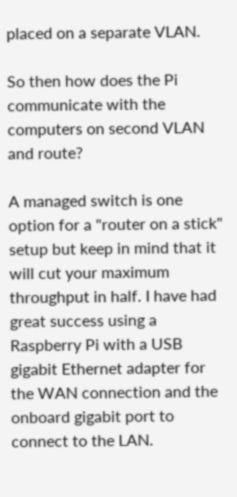placed on a separate VLAN.

So then how does the Pi communicate with the computers on second VLAN and route?

A managed switch is one option for a "router on a stick" setup but keep in mind that it will cut your maximum throughput in half. I have had great success using a Raspberry Pi with a USB gigabit Ethernet adapter for the WAN connection and the onboard gigabit port to connect to the LAN.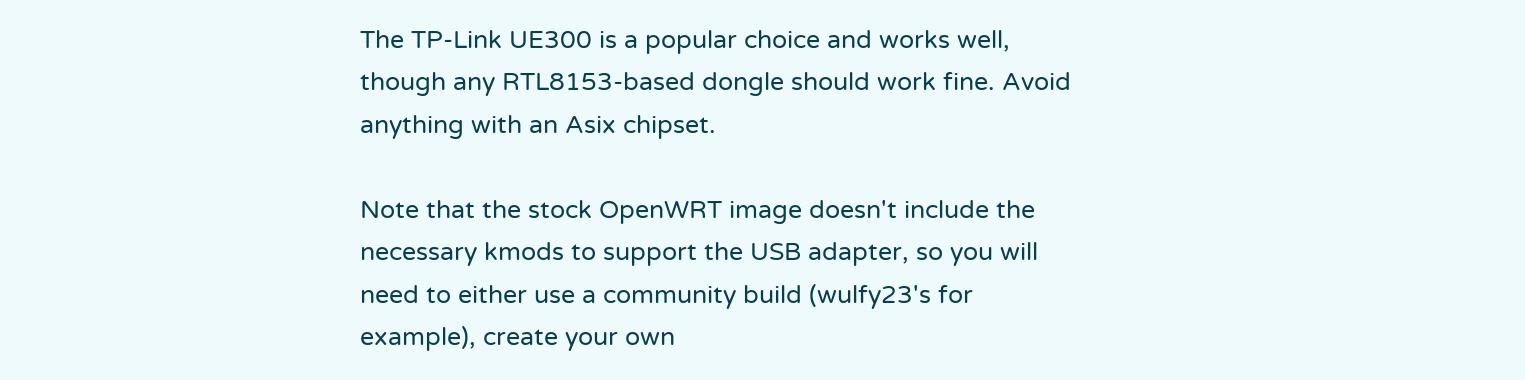The TP-Link UE300 is a popular choice and works well, though any RTL8153-based dongle should work fine. Avoid anything with an Asix chipset.

Note that the stock OpenWRT image doesn't include the necessary kmods to support the USB adapter, so you will need to either use a community build (wulfy23's for example), create your own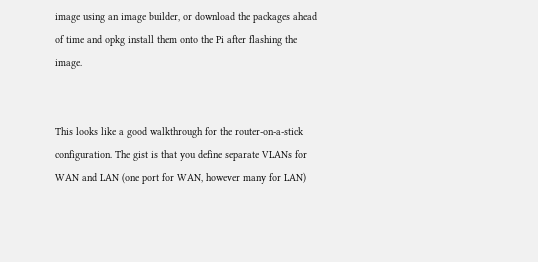image using an image builder, or download the packages ahead of time and opkg install them onto the Pi after flashing the image.


This looks like a good walkthrough for the router-on-a-stick configuration. The gist is that you define separate VLANs for WAN and LAN (one port for WAN, however many for LAN)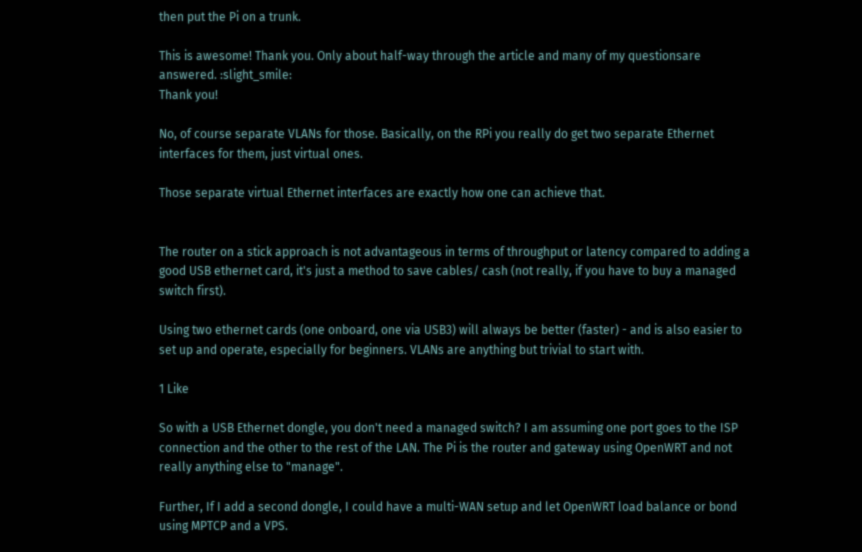then put the Pi on a trunk.

This is awesome! Thank you. Only about half-way through the article and many of my questionsare answered. :slight_smile:
Thank you!

No, of course separate VLANs for those. Basically, on the RPi you really do get two separate Ethernet interfaces for them, just virtual ones.

Those separate virtual Ethernet interfaces are exactly how one can achieve that.


The router on a stick approach is not advantageous in terms of throughput or latency compared to adding a good USB ethernet card, it's just a method to save cables/ cash (not really, if you have to buy a managed switch first).

Using two ethernet cards (one onboard, one via USB3) will always be better (faster) - and is also easier to set up and operate, especially for beginners. VLANs are anything but trivial to start with.

1 Like

So with a USB Ethernet dongle, you don't need a managed switch? I am assuming one port goes to the ISP connection and the other to the rest of the LAN. The Pi is the router and gateway using OpenWRT and not really anything else to "manage".

Further, If I add a second dongle, I could have a multi-WAN setup and let OpenWRT load balance or bond using MPTCP and a VPS.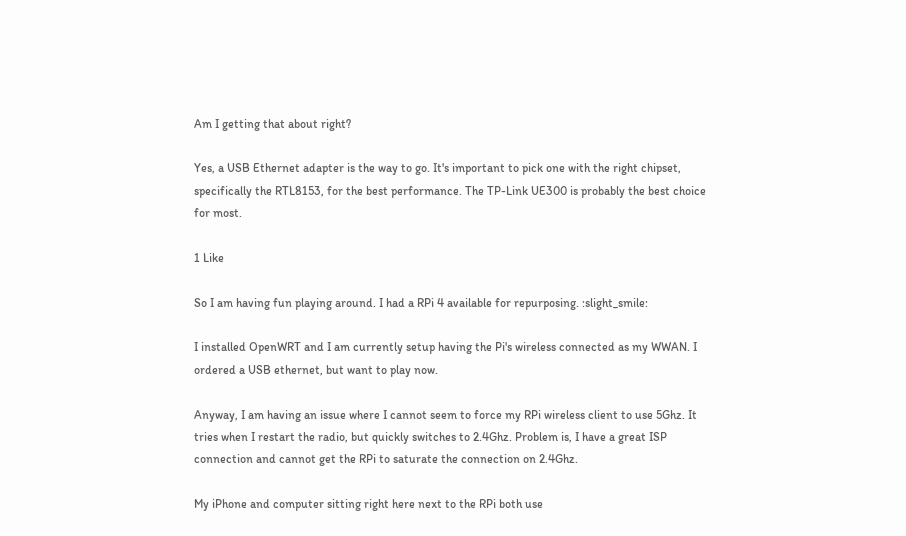Am I getting that about right?

Yes, a USB Ethernet adapter is the way to go. It's important to pick one with the right chipset, specifically the RTL8153, for the best performance. The TP-Link UE300 is probably the best choice for most.

1 Like

So I am having fun playing around. I had a RPi 4 available for repurposing. :slight_smile:

I installed OpenWRT and I am currently setup having the Pi's wireless connected as my WWAN. I ordered a USB ethernet, but want to play now.

Anyway, I am having an issue where I cannot seem to force my RPi wireless client to use 5Ghz. It tries when I restart the radio, but quickly switches to 2.4Ghz. Problem is, I have a great ISP connection and cannot get the RPi to saturate the connection on 2.4Ghz.

My iPhone and computer sitting right here next to the RPi both use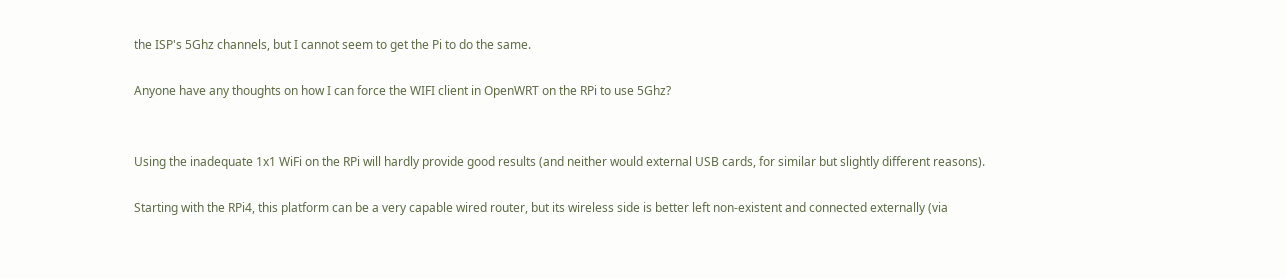the ISP's 5Ghz channels, but I cannot seem to get the Pi to do the same.

Anyone have any thoughts on how I can force the WIFI client in OpenWRT on the RPi to use 5Ghz?


Using the inadequate 1x1 WiFi on the RPi will hardly provide good results (and neither would external USB cards, for similar but slightly different reasons).

Starting with the RPi4, this platform can be a very capable wired router, but its wireless side is better left non-existent and connected externally (via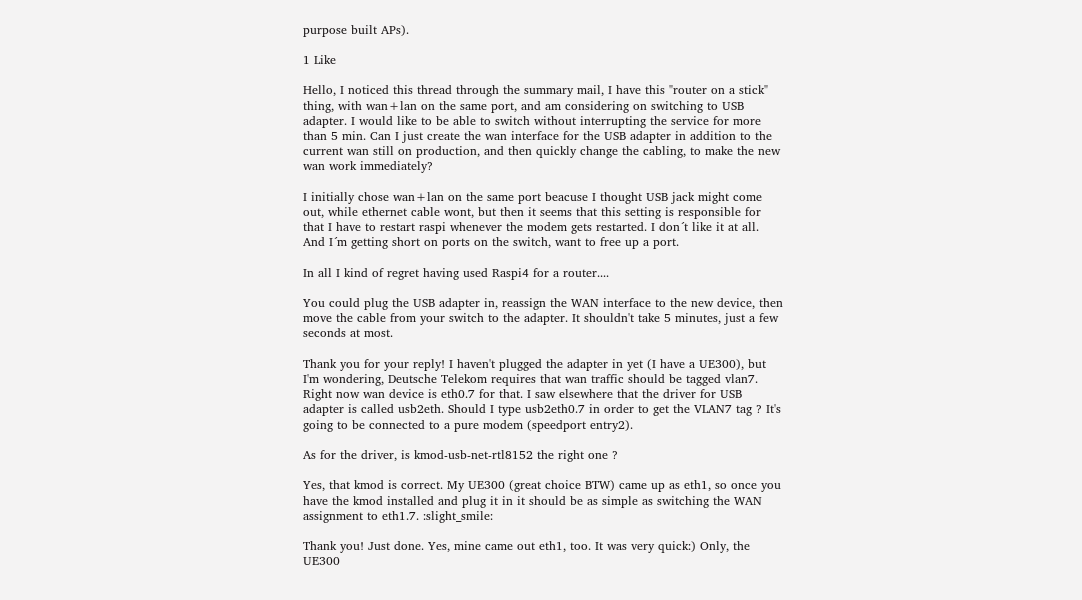purpose built APs).

1 Like

Hello, I noticed this thread through the summary mail, I have this "router on a stick" thing, with wan+lan on the same port, and am considering on switching to USB adapter. I would like to be able to switch without interrupting the service for more than 5 min. Can I just create the wan interface for the USB adapter in addition to the current wan still on production, and then quickly change the cabling, to make the new wan work immediately?

I initially chose wan+lan on the same port beacuse I thought USB jack might come out, while ethernet cable wont, but then it seems that this setting is responsible for that I have to restart raspi whenever the modem gets restarted. I don´t like it at all. And I´m getting short on ports on the switch, want to free up a port.

In all I kind of regret having used Raspi4 for a router....

You could plug the USB adapter in, reassign the WAN interface to the new device, then move the cable from your switch to the adapter. It shouldn't take 5 minutes, just a few seconds at most.

Thank you for your reply! I haven't plugged the adapter in yet (I have a UE300), but I'm wondering, Deutsche Telekom requires that wan traffic should be tagged vlan7. Right now wan device is eth0.7 for that. I saw elsewhere that the driver for USB adapter is called usb2eth. Should I type usb2eth0.7 in order to get the VLAN7 tag ? It's going to be connected to a pure modem (speedport entry2).

As for the driver, is kmod-usb-net-rtl8152 the right one ?

Yes, that kmod is correct. My UE300 (great choice BTW) came up as eth1, so once you have the kmod installed and plug it in it should be as simple as switching the WAN assignment to eth1.7. :slight_smile:

Thank you! Just done. Yes, mine came out eth1, too. It was very quick:) Only, the UE300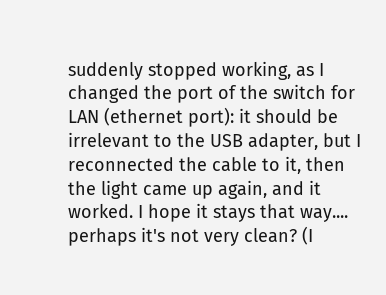suddenly stopped working, as I changed the port of the switch for LAN (ethernet port): it should be irrelevant to the USB adapter, but I reconnected the cable to it, then the light came up again, and it worked. I hope it stays that way.... perhaps it's not very clean? (I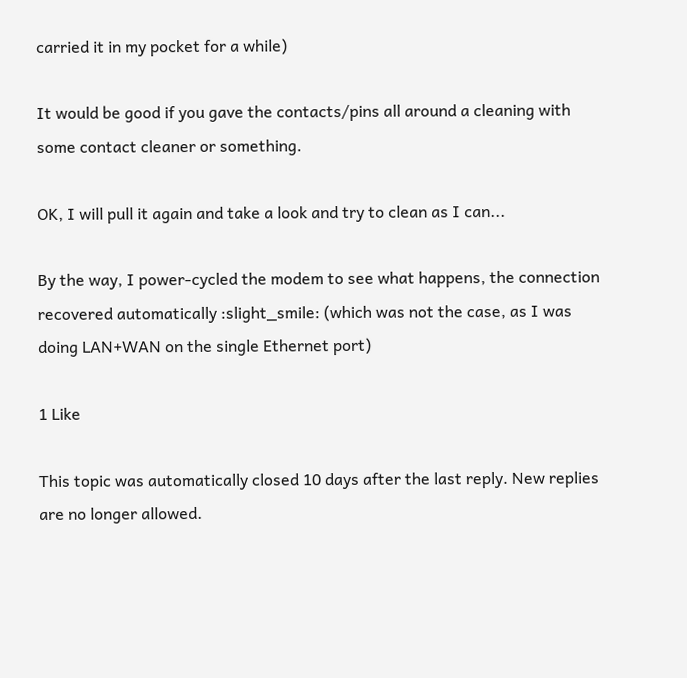carried it in my pocket for a while)

It would be good if you gave the contacts/pins all around a cleaning with some contact cleaner or something.

OK, I will pull it again and take a look and try to clean as I can...

By the way, I power-cycled the modem to see what happens, the connection recovered automatically :slight_smile: (which was not the case, as I was doing LAN+WAN on the single Ethernet port)

1 Like

This topic was automatically closed 10 days after the last reply. New replies are no longer allowed.